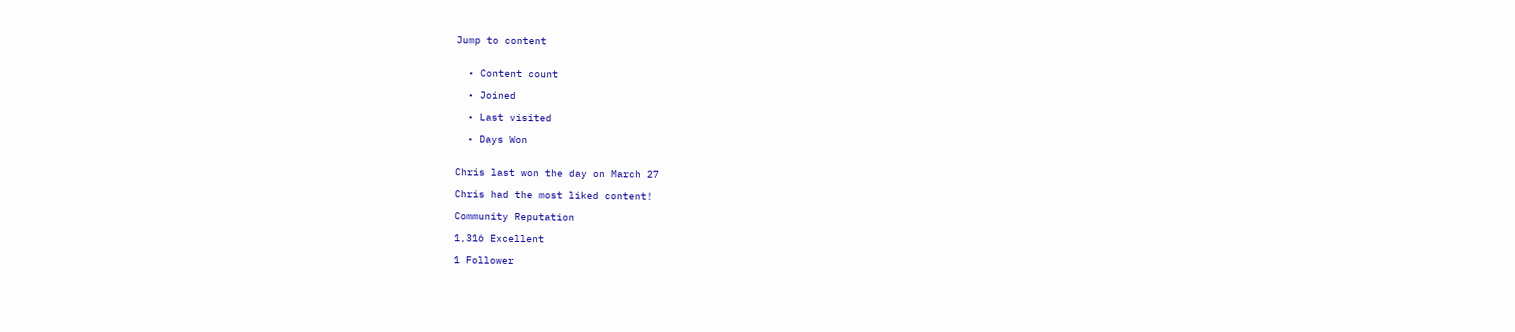Jump to content


  • Content count

  • Joined

  • Last visited

  • Days Won


Chris last won the day on March 27

Chris had the most liked content!

Community Reputation

1,316 Excellent

1 Follower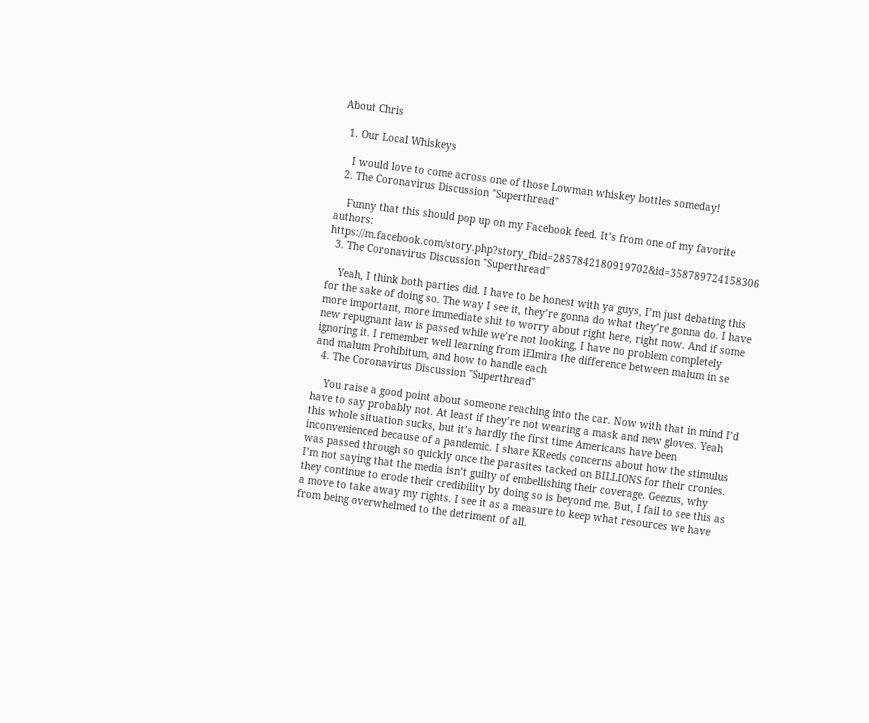About Chris

  1. Our Local Whiskeys

    I would love to come across one of those Lowman whiskey bottles someday!
  2. The Coronavirus Discussion "Superthread"

    Funny that this should pop up on my Facebook feed. It’s from one of my favorite authors: https://m.facebook.com/story.php?story_fbid=2857842180919702&id=358789724158306
  3. The Coronavirus Discussion "Superthread"

    Yeah, I think both parties did. I have to be honest with ya guys, I’m just debating this for the sake of doing so. The way I see it, they’re gonna do what they’re gonna do. I have more important, more immediate shit to worry about right here, right now. And if some new repugnant law is passed while we’re not looking, I have no problem completely ignoring it. I remember well learning from iElmira the difference between malum in se and malum Prohibitum, and how to handle each
  4. The Coronavirus Discussion "Superthread"

    You raise a good point about someone reaching into the car. Now with that in mind I’d have to say probably not. At least if they’re not wearing a mask and new gloves. Yeah this whole situation sucks, but it’s hardly the first time Americans have been inconvenienced because of a pandemic. I share KReeds concerns about how the stimulus was passed through so quickly once the parasites tacked on BILLIONS for their cronies. I’m not saying that the media isn’t guilty of embellishing their coverage. Geezus, why they continue to erode their credibility by doing so is beyond me. But, I fail to see this as a move to take away my rights. I see it as a measure to keep what resources we have from being overwhelmed to the detriment of all.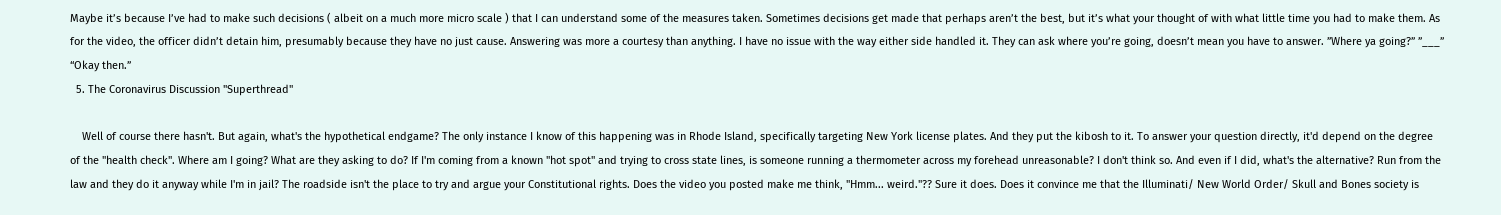Maybe it’s because I’ve had to make such decisions ( albeit on a much more micro scale ) that I can understand some of the measures taken. Sometimes decisions get made that perhaps aren’t the best, but it’s what your thought of with what little time you had to make them. As for the video, the officer didn’t detain him, presumably because they have no just cause. Answering was more a courtesy than anything. I have no issue with the way either side handled it. They can ask where you’re going, doesn’t mean you have to answer. ”Where ya going?” ”___” “Okay then.”
  5. The Coronavirus Discussion "Superthread"

    Well of course there hasn't. But again, what's the hypothetical endgame? The only instance I know of this happening was in Rhode Island, specifically targeting New York license plates. And they put the kibosh to it. To answer your question directly, it'd depend on the degree of the "health check". Where am I going? What are they asking to do? If I'm coming from a known "hot spot" and trying to cross state lines, is someone running a thermometer across my forehead unreasonable? I don't think so. And even if I did, what's the alternative? Run from the law and they do it anyway while I'm in jail? The roadside isn't the place to try and argue your Constitutional rights. Does the video you posted make me think, "Hmm... weird."?? Sure it does. Does it convince me that the Illuminati/ New World Order/ Skull and Bones society is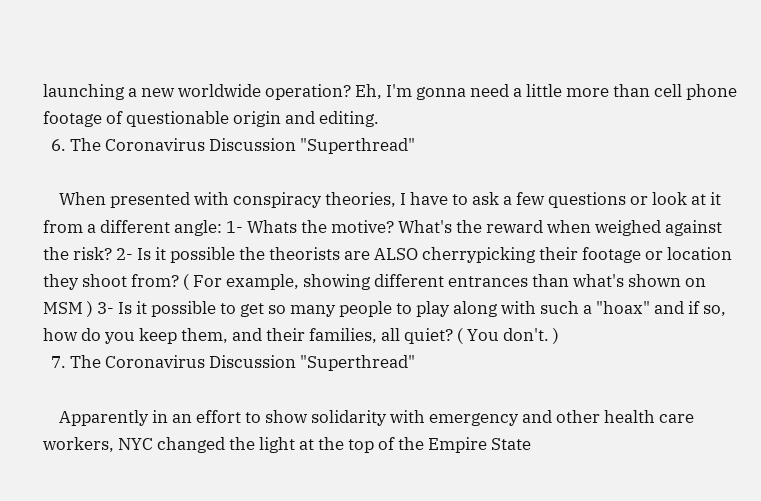launching a new worldwide operation? Eh, I'm gonna need a little more than cell phone footage of questionable origin and editing.
  6. The Coronavirus Discussion "Superthread"

    When presented with conspiracy theories, I have to ask a few questions or look at it from a different angle: 1- Whats the motive? What's the reward when weighed against the risk? 2- Is it possible the theorists are ALSO cherrypicking their footage or location they shoot from? ( For example, showing different entrances than what's shown on MSM ) 3- Is it possible to get so many people to play along with such a "hoax" and if so, how do you keep them, and their families, all quiet? ( You don't. )
  7. The Coronavirus Discussion "Superthread"

    Apparently in an effort to show solidarity with emergency and other health care workers, NYC changed the light at the top of the Empire State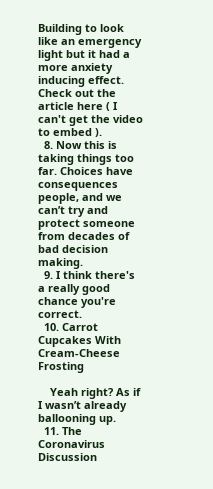Building to look like an emergency light but it had a more anxiety inducing effect. Check out the article here ( I can't get the video to embed ).
  8. Now this is taking things too far. Choices have consequences people, and we can’t try and protect someone from decades of bad decision making.
  9. I think there's a really good chance you're correct.
  10. Carrot Cupcakes With Cream-Cheese Frosting

    Yeah right? As if I wasn’t already ballooning up.
  11. The Coronavirus Discussion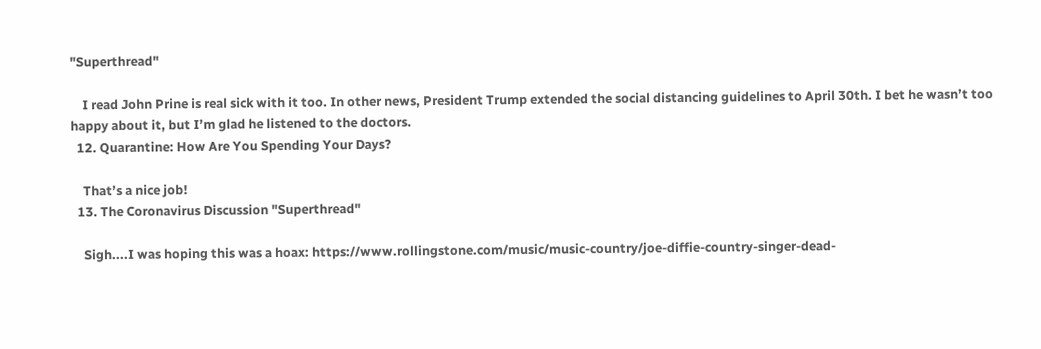"Superthread"

    I read John Prine is real sick with it too. In other news, President Trump extended the social distancing guidelines to April 30th. I bet he wasn’t too happy about it, but I’m glad he listened to the doctors.
  12. Quarantine: How Are You Spending Your Days?

    That’s a nice job!
  13. The Coronavirus Discussion "Superthread"

    Sigh....I was hoping this was a hoax: https://www.rollingstone.com/music/music-country/joe-diffie-country-singer-dead-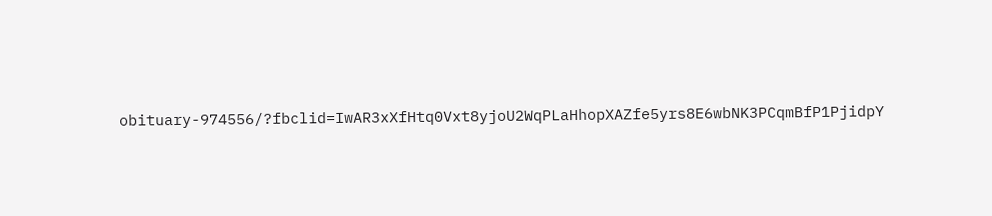obituary-974556/?fbclid=IwAR3xXfHtq0Vxt8yjoU2WqPLaHhopXAZfe5yrs8E6wbNK3PCqmBfP1PjidpY